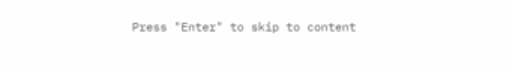Press "Enter" to skip to content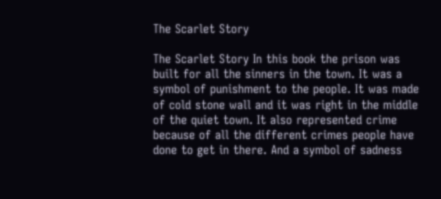The Scarlet Story

The Scarlet Story In this book the prison was built for all the sinners in the town. It was a symbol of punishment to the people. It was made of cold stone wall and it was right in the middle of the quiet town. It also represented crime because of all the different crimes people have done to get in there. And a symbol of sadness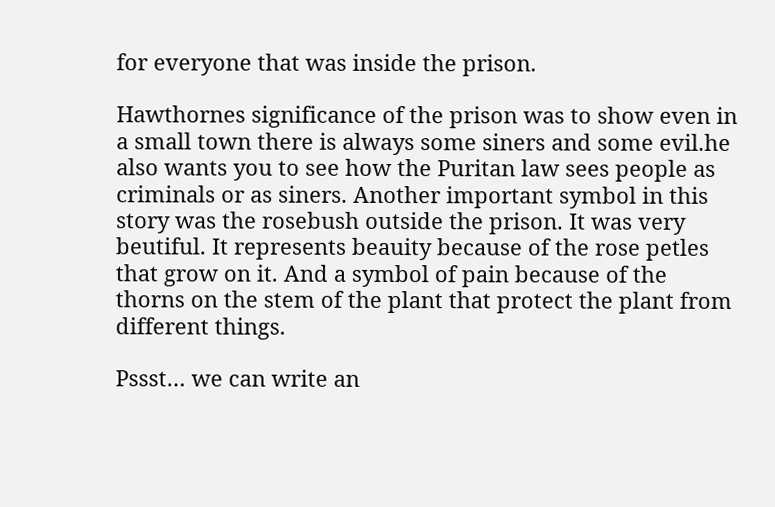for everyone that was inside the prison.

Hawthornes significance of the prison was to show even in a small town there is always some siners and some evil.he also wants you to see how the Puritan law sees people as criminals or as siners. Another important symbol in this story was the rosebush outside the prison. It was very beutiful. It represents beauity because of the rose petles that grow on it. And a symbol of pain because of the thorns on the stem of the plant that protect the plant from different things.

Pssst… we can write an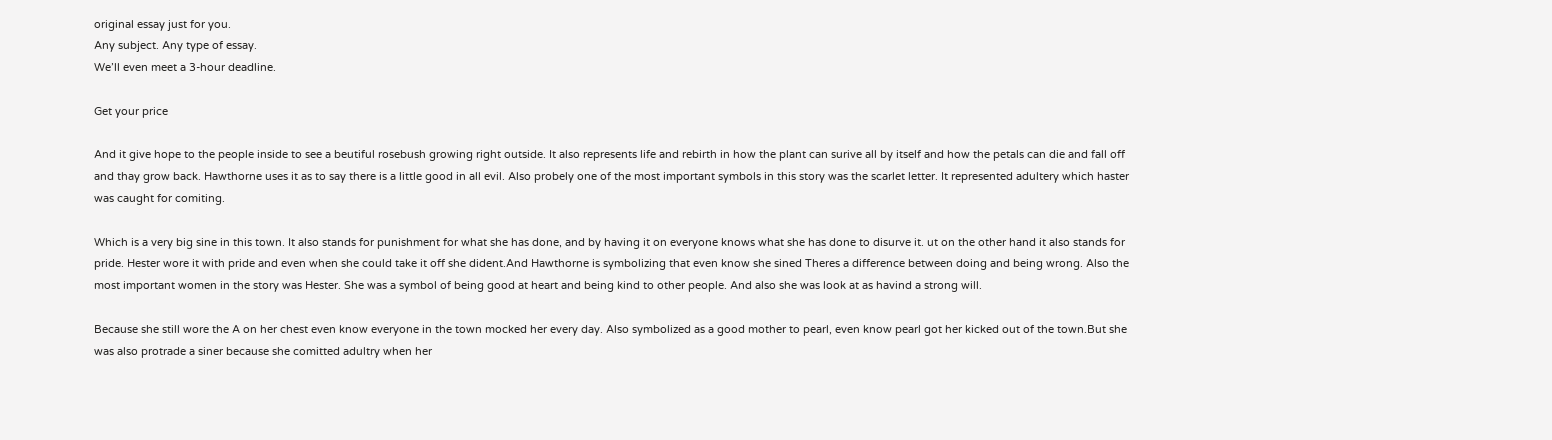original essay just for you.
Any subject. Any type of essay.
We’ll even meet a 3-hour deadline.

Get your price

And it give hope to the people inside to see a beutiful rosebush growing right outside. It also represents life and rebirth in how the plant can surive all by itself and how the petals can die and fall off and thay grow back. Hawthorne uses it as to say there is a little good in all evil. Also probely one of the most important symbols in this story was the scarlet letter. It represented adultery which haster was caught for comiting.

Which is a very big sine in this town. It also stands for punishment for what she has done, and by having it on everyone knows what she has done to disurve it. ut on the other hand it also stands for pride. Hester wore it with pride and even when she could take it off she dident.And Hawthorne is symbolizing that even know she sined Theres a difference between doing and being wrong. Also the most important women in the story was Hester. She was a symbol of being good at heart and being kind to other people. And also she was look at as havind a strong will.

Because she still wore the A on her chest even know everyone in the town mocked her every day. Also symbolized as a good mother to pearl, even know pearl got her kicked out of the town.But she was also protrade a siner because she comitted adultry when her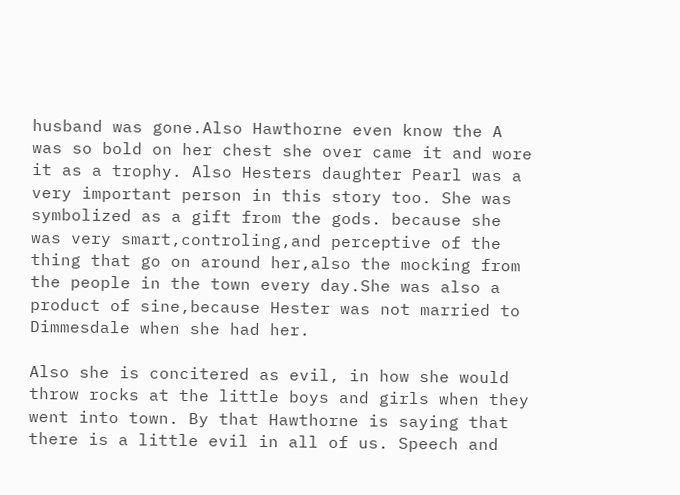husband was gone.Also Hawthorne even know the A was so bold on her chest she over came it and wore it as a trophy. Also Hesters daughter Pearl was a very important person in this story too. She was symbolized as a gift from the gods. because she was very smart,controling,and perceptive of the thing that go on around her,also the mocking from the people in the town every day.She was also a product of sine,because Hester was not married to Dimmesdale when she had her.

Also she is concitered as evil, in how she would throw rocks at the little boys and girls when they went into town. By that Hawthorne is saying that there is a little evil in all of us. Speech and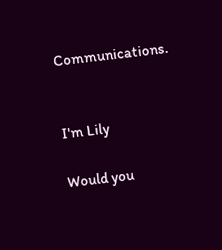Communications.


I'm Lily

Would you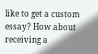like to get a custom essay? How about receiving a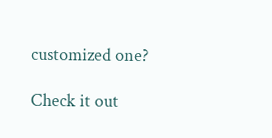customized one?

Check it out